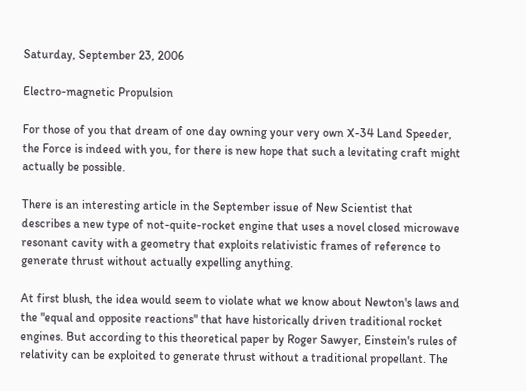Saturday, September 23, 2006

Electro-magnetic Propulsion

For those of you that dream of one day owning your very own X-34 Land Speeder, the Force is indeed with you, for there is new hope that such a levitating craft might actually be possible.

There is an interesting article in the September issue of New Scientist that describes a new type of not-quite-rocket engine that uses a novel closed microwave resonant cavity with a geometry that exploits relativistic frames of reference to generate thrust without actually expelling anything.

At first blush, the idea would seem to violate what we know about Newton's laws and the "equal and opposite reactions" that have historically driven traditional rocket engines. But according to this theoretical paper by Roger Sawyer, Einstein's rules of relativity can be exploited to generate thrust without a traditional propellant. The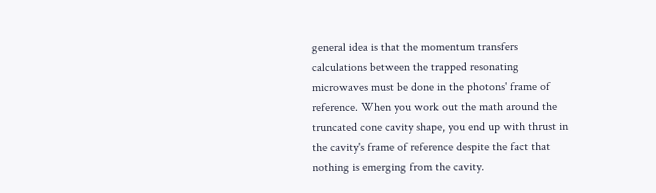general idea is that the momentum transfers calculations between the trapped resonating microwaves must be done in the photons' frame of reference. When you work out the math around the truncated cone cavity shape, you end up with thrust in the cavity's frame of reference despite the fact that nothing is emerging from the cavity.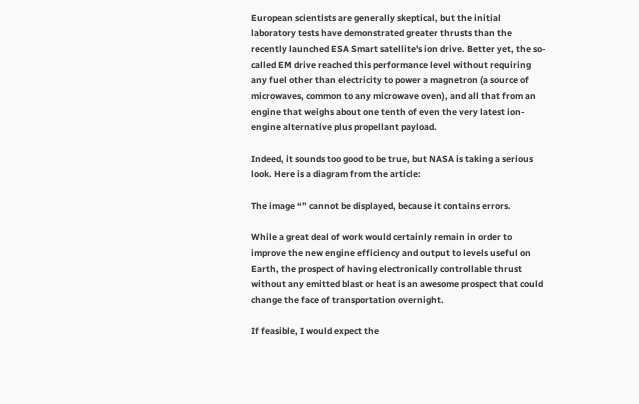European scientists are generally skeptical, but the initial laboratory tests have demonstrated greater thrusts than the recently launched ESA Smart satellite's ion drive. Better yet, the so-called EM drive reached this performance level without requiring any fuel other than electricity to power a magnetron (a source of microwaves, common to any microwave oven), and all that from an engine that weighs about one tenth of even the very latest ion-engine alternative plus propellant payload.

Indeed, it sounds too good to be true, but NASA is taking a serious look. Here is a diagram from the article:

The image “” cannot be displayed, because it contains errors.

While a great deal of work would certainly remain in order to improve the new engine efficiency and output to levels useful on Earth, the prospect of having electronically controllable thrust without any emitted blast or heat is an awesome prospect that could change the face of transportation overnight.

If feasible, I would expect the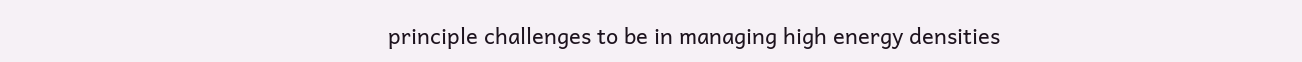principle challenges to be in managing high energy densities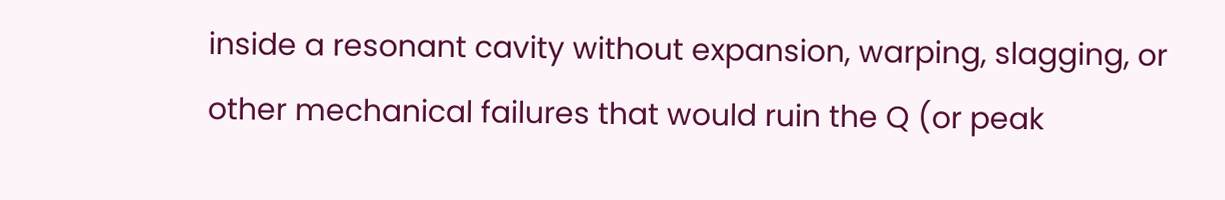inside a resonant cavity without expansion, warping, slagging, or other mechanical failures that would ruin the Q (or peak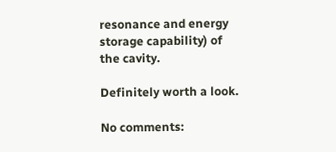resonance and energy storage capability) of the cavity.

Definitely worth a look.

No comments: